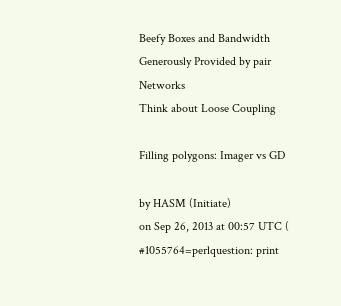Beefy Boxes and Bandwidth Generously Provided by pair Networks
Think about Loose Coupling

Filling polygons: Imager vs GD

by HASM (Initiate)
on Sep 26, 2013 at 00:57 UTC ( #1055764=perlquestion: print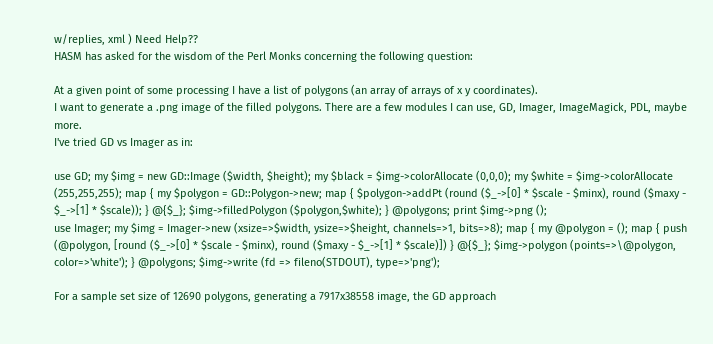w/replies, xml ) Need Help??
HASM has asked for the wisdom of the Perl Monks concerning the following question:

At a given point of some processing I have a list of polygons (an array of arrays of x y coordinates).
I want to generate a .png image of the filled polygons. There are a few modules I can use, GD, Imager, ImageMagick, PDL, maybe more.
I've tried GD vs Imager as in:

use GD; my $img = new GD::Image ($width, $height); my $black = $img->colorAllocate (0,0,0); my $white = $img->colorAllocate (255,255,255); map { my $polygon = GD::Polygon->new; map { $polygon->addPt (round ($_->[0] * $scale - $minx), round ($maxy - $_->[1] * $scale)); } @{$_}; $img->filledPolygon ($polygon,$white); } @polygons; print $img->png ();
use Imager; my $img = Imager->new (xsize=>$width, ysize=>$height, channels=>1, bits=>8); map { my @polygon = (); map { push (@polygon, [round ($_->[0] * $scale - $minx), round ($maxy - $_->[1] * $scale)]) } @{$_}; $img->polygon (points=>\@polygon, color=>'white'); } @polygons; $img->write (fd => fileno(STDOUT), type=>'png');

For a sample set size of 12690 polygons, generating a 7917x38558 image, the GD approach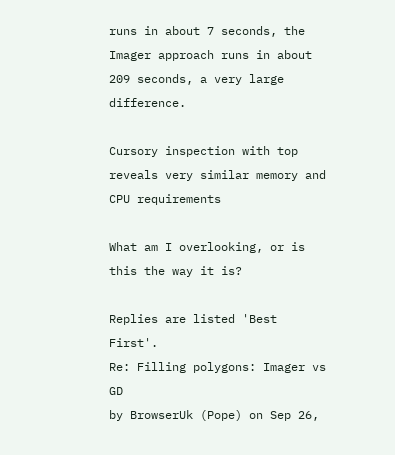runs in about 7 seconds, the Imager approach runs in about 209 seconds, a very large difference.

Cursory inspection with top reveals very similar memory and CPU requirements

What am I overlooking, or is this the way it is?

Replies are listed 'Best First'.
Re: Filling polygons: Imager vs GD
by BrowserUk (Pope) on Sep 26,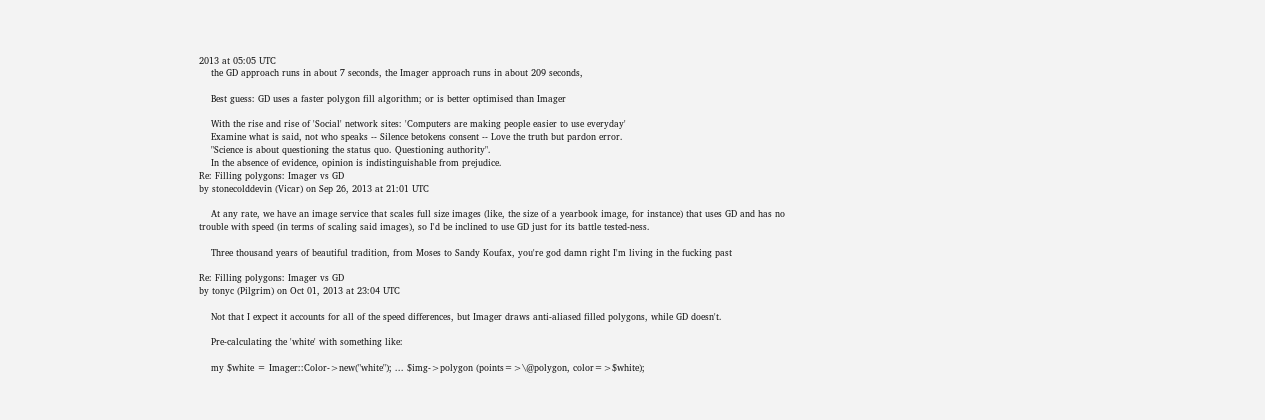2013 at 05:05 UTC
    the GD approach runs in about 7 seconds, the Imager approach runs in about 209 seconds,

    Best guess: GD uses a faster polygon fill algorithm; or is better optimised than Imager

    With the rise and rise of 'Social' network sites: 'Computers are making people easier to use everyday'
    Examine what is said, not who speaks -- Silence betokens consent -- Love the truth but pardon error.
    "Science is about questioning the status quo. Questioning authority".
    In the absence of evidence, opinion is indistinguishable from prejudice.
Re: Filling polygons: Imager vs GD
by stonecolddevin (Vicar) on Sep 26, 2013 at 21:01 UTC

    At any rate, we have an image service that scales full size images (like, the size of a yearbook image, for instance) that uses GD and has no trouble with speed (in terms of scaling said images), so I'd be inclined to use GD just for its battle tested-ness.

    Three thousand years of beautiful tradition, from Moses to Sandy Koufax, you're god damn right I'm living in the fucking past

Re: Filling polygons: Imager vs GD
by tonyc (Pilgrim) on Oct 01, 2013 at 23:04 UTC

    Not that I expect it accounts for all of the speed differences, but Imager draws anti-aliased filled polygons, while GD doesn't.

    Pre-calculating the 'white' with something like:

    my $white = Imager::Color->new("white"); ... $img->polygon (points=>\@polygon, color=>$white);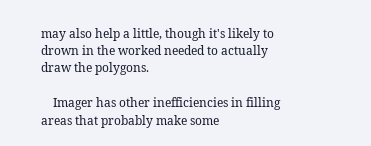may also help a little, though it's likely to drown in the worked needed to actually draw the polygons.

    Imager has other inefficiencies in filling areas that probably make some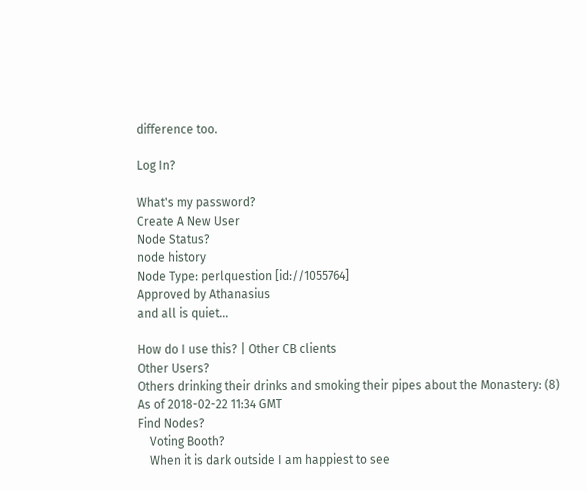difference too.

Log In?

What's my password?
Create A New User
Node Status?
node history
Node Type: perlquestion [id://1055764]
Approved by Athanasius
and all is quiet...

How do I use this? | Other CB clients
Other Users?
Others drinking their drinks and smoking their pipes about the Monastery: (8)
As of 2018-02-22 11:34 GMT
Find Nodes?
    Voting Booth?
    When it is dark outside I am happiest to see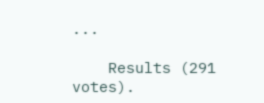...

    Results (291 votes).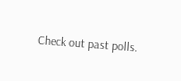Check out past polls.